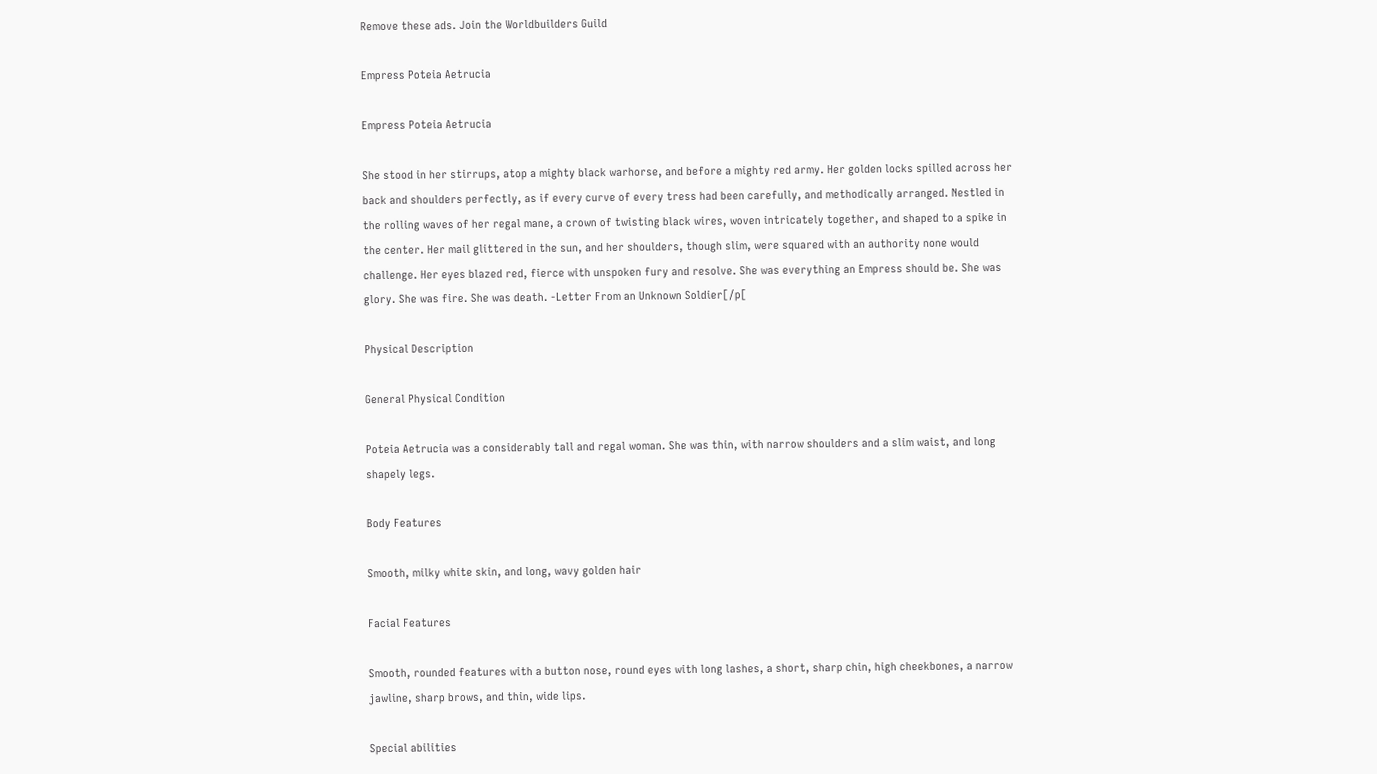Remove these ads. Join the Worldbuilders Guild

Empress Poteia Aetrucia

Empress Poteia Aetrucia

She stood in her stirrups, atop a mighty black warhorse, and before a mighty red army. Her golden locks spilled across her back and shoulders perfectly, as if every curve of every tress had been carefully, and methodically arranged. Nestled in the rolling waves of her regal mane, a crown of twisting black wires, woven intricately together, and shaped to a spike in the center. Her mail glittered in the sun, and her shoulders, though slim, were squared with an authority none would challenge. Her eyes blazed red, fierce with unspoken fury and resolve. She was everything an Empress should be. She was glory. She was fire. She was death. -Letter From an Unknown Soldier[/p[

Physical Description

General Physical Condition

Poteia Aetrucia was a considerably tall and regal woman. She was thin, with narrow shoulders and a slim waist, and long shapely legs.

Body Features

Smooth, milky white skin, and long, wavy golden hair

Facial Features

Smooth, rounded features with a button nose, round eyes with long lashes, a short, sharp chin, high cheekbones, a narrow jawline, sharp brows, and thin, wide lips.

Special abilities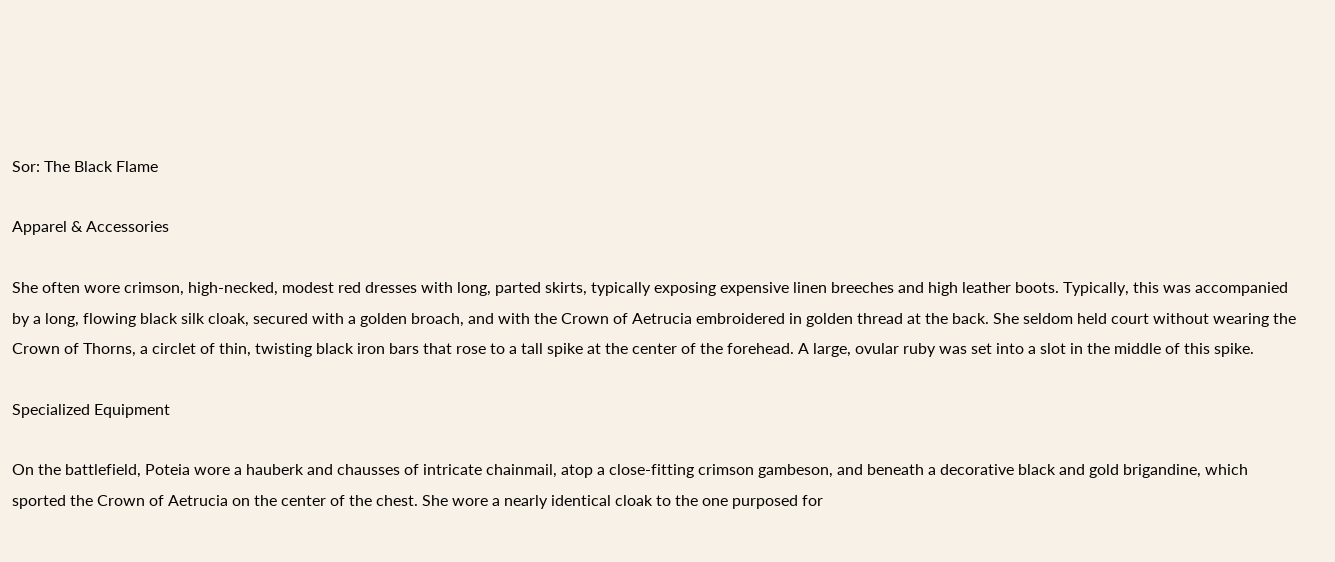Sor: The Black Flame

Apparel & Accessories

She often wore crimson, high-necked, modest red dresses with long, parted skirts, typically exposing expensive linen breeches and high leather boots. Typically, this was accompanied by a long, flowing black silk cloak, secured with a golden broach, and with the Crown of Aetrucia embroidered in golden thread at the back. She seldom held court without wearing the Crown of Thorns, a circlet of thin, twisting black iron bars that rose to a tall spike at the center of the forehead. A large, ovular ruby was set into a slot in the middle of this spike.

Specialized Equipment

On the battlefield, Poteia wore a hauberk and chausses of intricate chainmail, atop a close-fitting crimson gambeson, and beneath a decorative black and gold brigandine, which sported the Crown of Aetrucia on the center of the chest. She wore a nearly identical cloak to the one purposed for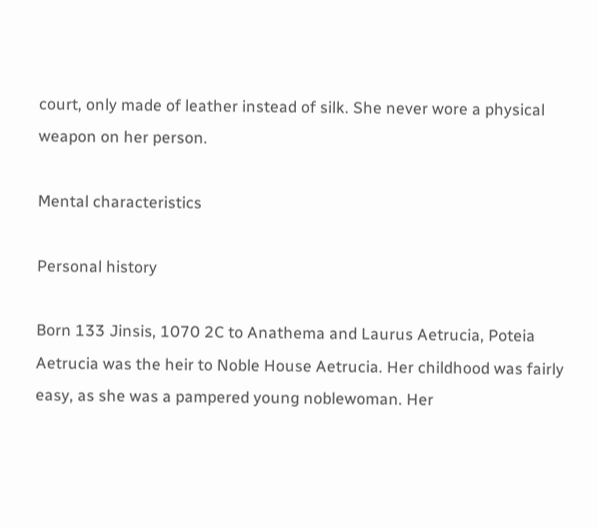court, only made of leather instead of silk. She never wore a physical weapon on her person.

Mental characteristics

Personal history

Born 133 Jinsis, 1070 2C to Anathema and Laurus Aetrucia, Poteia Aetrucia was the heir to Noble House Aetrucia. Her childhood was fairly easy, as she was a pampered young noblewoman. Her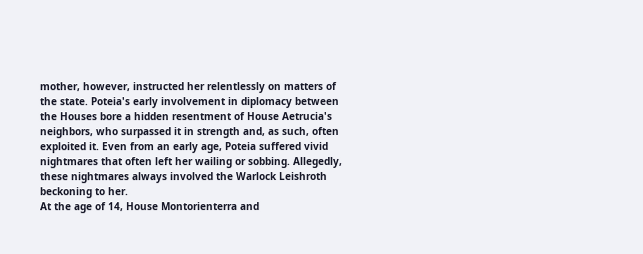mother, however, instructed her relentlessly on matters of the state. Poteia's early involvement in diplomacy between the Houses bore a hidden resentment of House Aetrucia's neighbors, who surpassed it in strength and, as such, often exploited it. Even from an early age, Poteia suffered vivid nightmares that often left her wailing or sobbing. Allegedly, these nightmares always involved the Warlock Leishroth beckoning to her.
At the age of 14, House Montorienterra and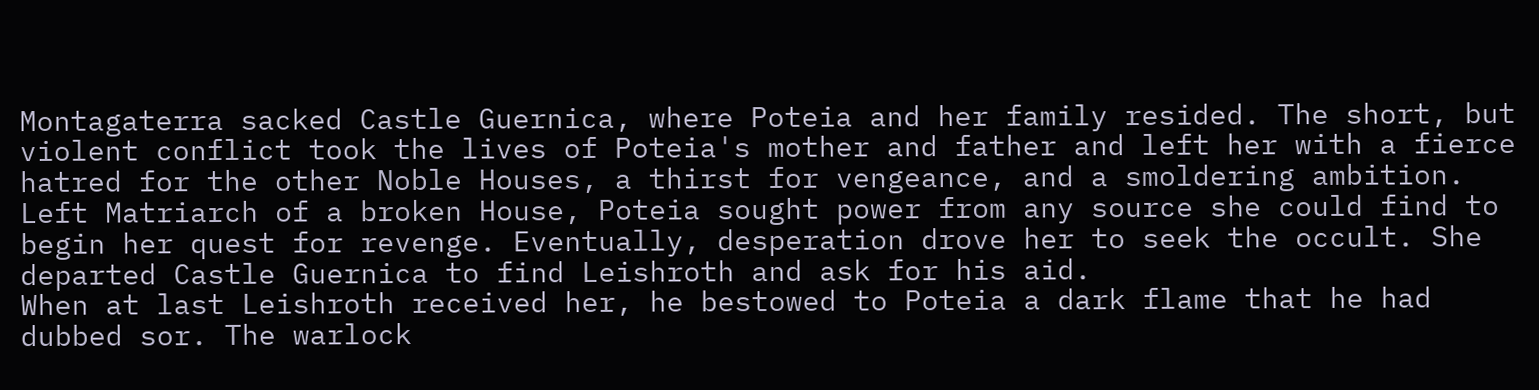Montagaterra sacked Castle Guernica, where Poteia and her family resided. The short, but violent conflict took the lives of Poteia's mother and father and left her with a fierce hatred for the other Noble Houses, a thirst for vengeance, and a smoldering ambition. Left Matriarch of a broken House, Poteia sought power from any source she could find to begin her quest for revenge. Eventually, desperation drove her to seek the occult. She departed Castle Guernica to find Leishroth and ask for his aid.
When at last Leishroth received her, he bestowed to Poteia a dark flame that he had dubbed sor. The warlock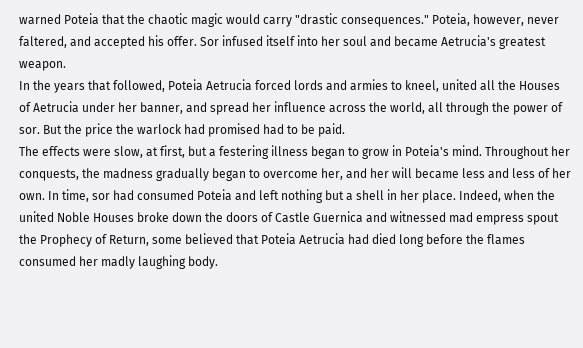warned Poteia that the chaotic magic would carry "drastic consequences." Poteia, however, never faltered, and accepted his offer. Sor infused itself into her soul and became Aetrucia's greatest weapon.
In the years that followed, Poteia Aetrucia forced lords and armies to kneel, united all the Houses of Aetrucia under her banner, and spread her influence across the world, all through the power of sor. But the price the warlock had promised had to be paid.
The effects were slow, at first, but a festering illness began to grow in Poteia's mind. Throughout her conquests, the madness gradually began to overcome her, and her will became less and less of her own. In time, sor had consumed Poteia and left nothing but a shell in her place. Indeed, when the united Noble Houses broke down the doors of Castle Guernica and witnessed mad empress spout the Prophecy of Return, some believed that Poteia Aetrucia had died long before the flames consumed her madly laughing body.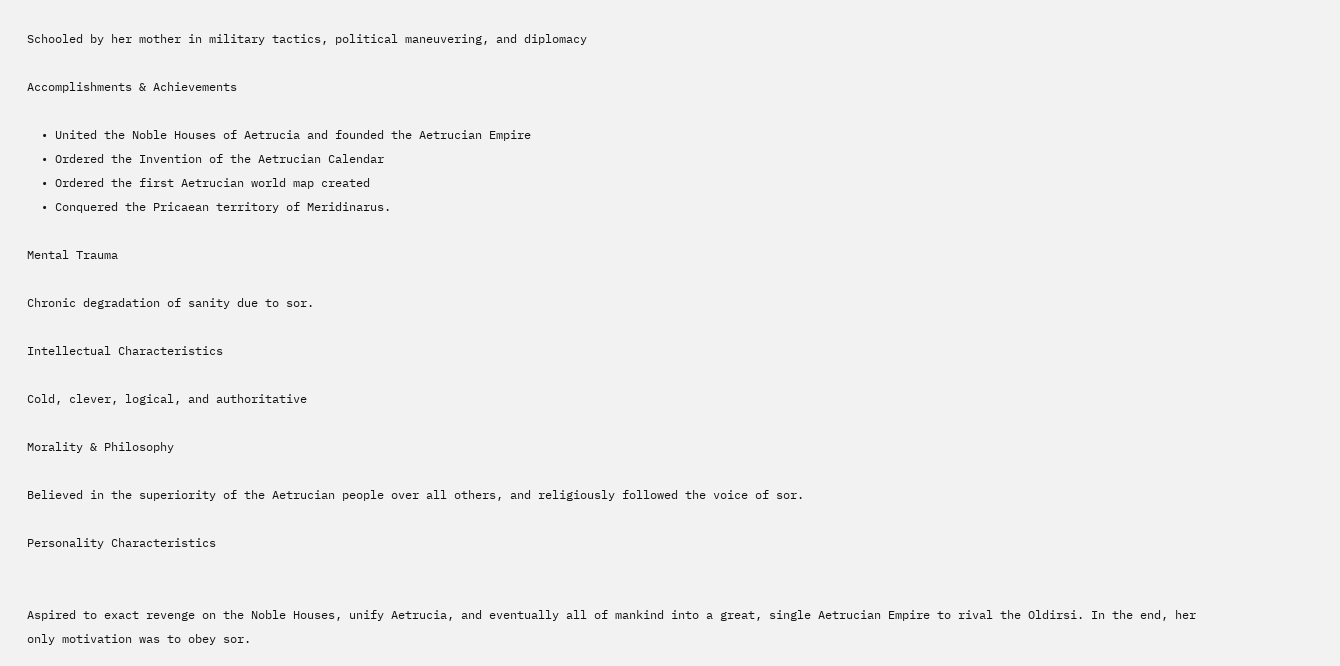Schooled by her mother in military tactics, political maneuvering, and diplomacy

Accomplishments & Achievements

  • United the Noble Houses of Aetrucia and founded the Aetrucian Empire
  • Ordered the Invention of the Aetrucian Calendar
  • Ordered the first Aetrucian world map created
  • Conquered the Pricaean territory of Meridinarus.

Mental Trauma

Chronic degradation of sanity due to sor.

Intellectual Characteristics

Cold, clever, logical, and authoritative

Morality & Philosophy

Believed in the superiority of the Aetrucian people over all others, and religiously followed the voice of sor.

Personality Characteristics


Aspired to exact revenge on the Noble Houses, unify Aetrucia, and eventually all of mankind into a great, single Aetrucian Empire to rival the Oldirsi. In the end, her only motivation was to obey sor.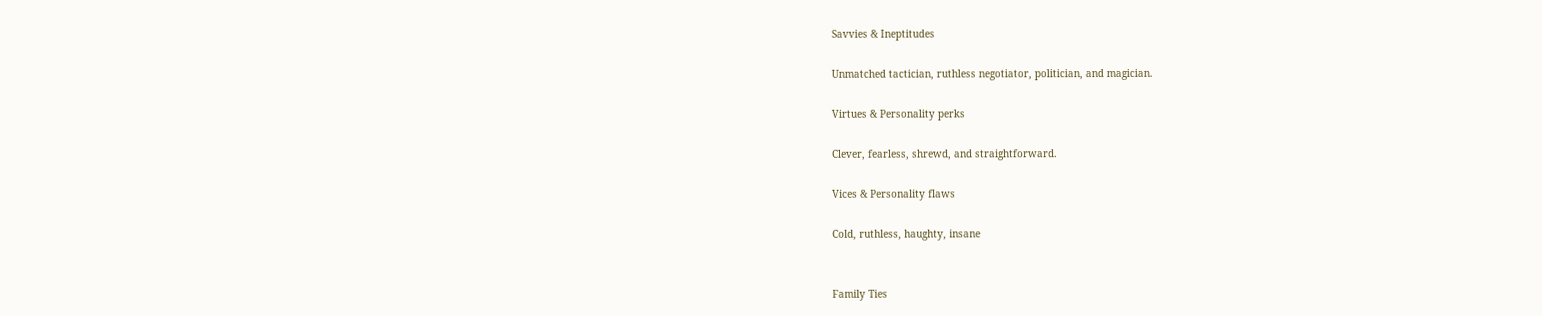Savvies & Ineptitudes

Unmatched tactician, ruthless negotiator, politician, and magician.

Virtues & Personality perks

Clever, fearless, shrewd, and straightforward.

Vices & Personality flaws

Cold, ruthless, haughty, insane


Family Ties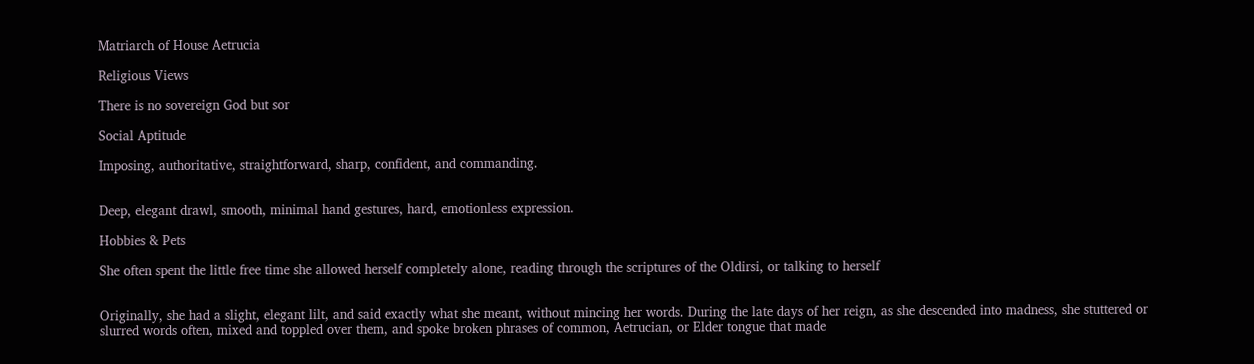Matriarch of House Aetrucia

Religious Views

There is no sovereign God but sor

Social Aptitude

Imposing, authoritative, straightforward, sharp, confident, and commanding.


Deep, elegant drawl, smooth, minimal hand gestures, hard, emotionless expression.

Hobbies & Pets

She often spent the little free time she allowed herself completely alone, reading through the scriptures of the Oldirsi, or talking to herself


Originally, she had a slight, elegant lilt, and said exactly what she meant, without mincing her words. During the late days of her reign, as she descended into madness, she stuttered or slurred words often, mixed and toppled over them, and spoke broken phrases of common, Aetrucian, or Elder tongue that made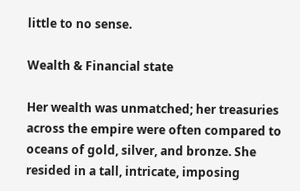little to no sense.

Wealth & Financial state

Her wealth was unmatched; her treasuries across the empire were often compared to oceans of gold, silver, and bronze. She resided in a tall, intricate, imposing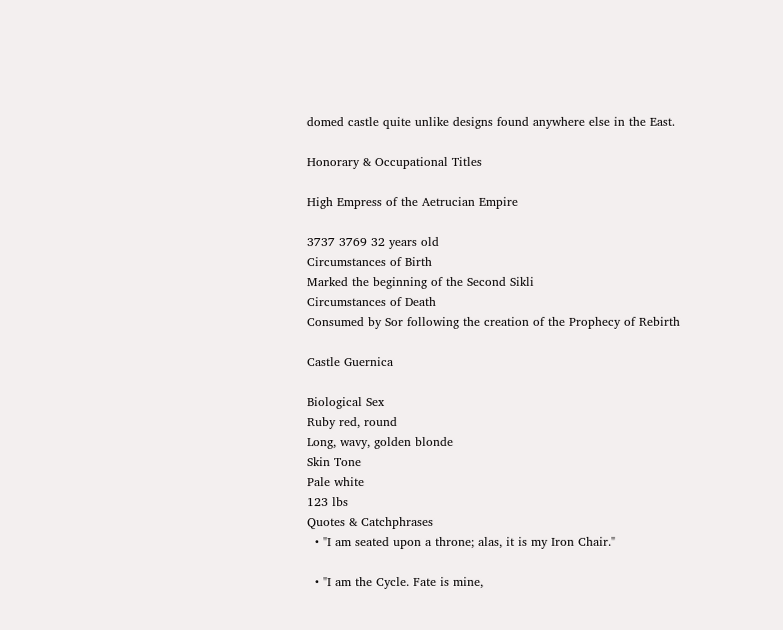domed castle quite unlike designs found anywhere else in the East.

Honorary & Occupational Titles

High Empress of the Aetrucian Empire

3737 3769 32 years old
Circumstances of Birth
Marked the beginning of the Second Sikli
Circumstances of Death
Consumed by Sor following the creation of the Prophecy of Rebirth

Castle Guernica

Biological Sex
Ruby red, round
Long, wavy, golden blonde
Skin Tone
Pale white
123 lbs
Quotes & Catchphrases
  • "I am seated upon a throne; alas, it is my Iron Chair."

  • "I am the Cycle. Fate is mine,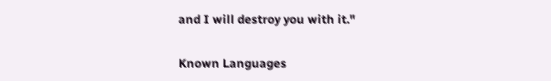and I will destroy you with it."

Known Languages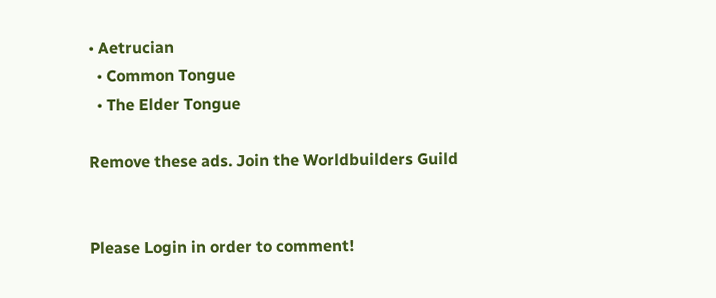• Aetrucian
  • Common Tongue
  • The Elder Tongue

Remove these ads. Join the Worldbuilders Guild


Please Login in order to comment!